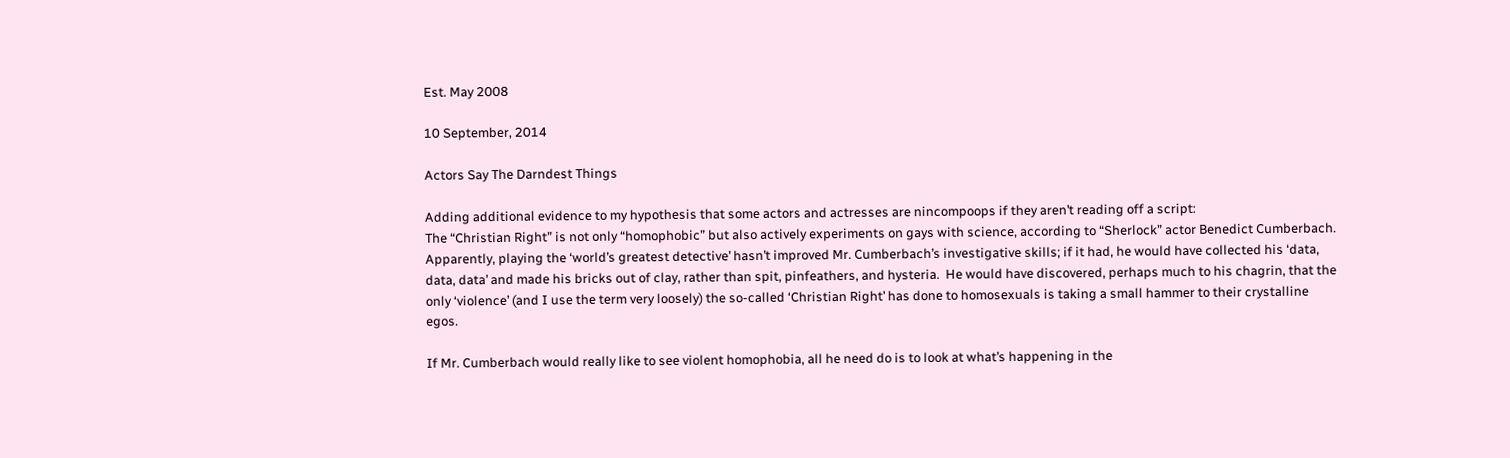Est. May 2008

10 September, 2014

Actors Say The Darndest Things

Adding additional evidence to my hypothesis that some actors and actresses are nincompoops if they aren’t reading off a script:
The “Christian Right” is not only “homophobic” but also actively experiments on gays with science, according to “Sherlock” actor Benedict Cumberbach.
Apparently, playing the ‘world’s greatest detective’ hasn’t improved Mr. Cumberbach’s investigative skills; if it had, he would have collected his ‘data, data, data’ and made his bricks out of clay, rather than spit, pinfeathers, and hysteria.  He would have discovered, perhaps much to his chagrin, that the only ‘violence’ (and I use the term very loosely) the so-called ‘Christian Right’ has done to homosexuals is taking a small hammer to their crystalline egos.

If Mr. Cumberbach would really like to see violent homophobia, all he need do is to look at what’s happening in the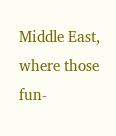Middle East, where those fun-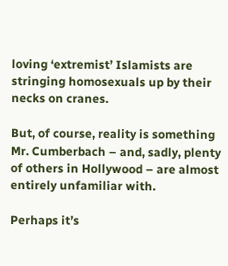loving ‘extremist’ Islamists are stringing homosexuals up by their necks on cranes.

But, of course, reality is something Mr. Cumberbach – and, sadly, plenty of others in Hollywood – are almost entirely unfamiliar with.

Perhaps it’s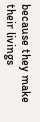because they make their livings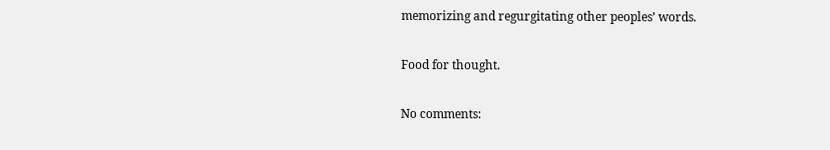memorizing and regurgitating other peoples’ words.

Food for thought.

No comments: